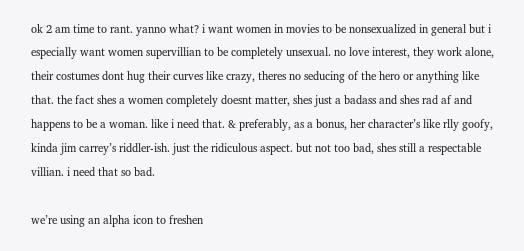ok 2 am time to rant. yanno what? i want women in movies to be nonsexualized in general but i especially want women supervillian to be completely unsexual. no love interest, they work alone, their costumes dont hug their curves like crazy, theres no seducing of the hero or anything like that. the fact shes a women completely doesnt matter, shes just a badass and shes rad af and happens to be a woman. like i need that. & preferably, as a bonus, her character’s like rlly goofy, kinda jim carrey’s riddler-ish. just the ridiculous aspect. but not too bad, shes still a respectable villian. i need that so bad.

we’re using an alpha icon to freshen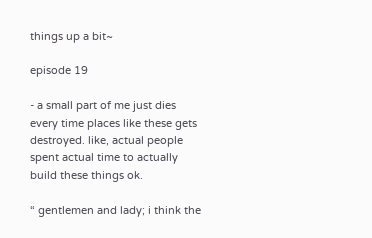things up a bit~

episode 19

- a small part of me just dies every time places like these gets destroyed. like, actual people spent actual time to actually build these things ok.

“ gentlemen and lady; i think the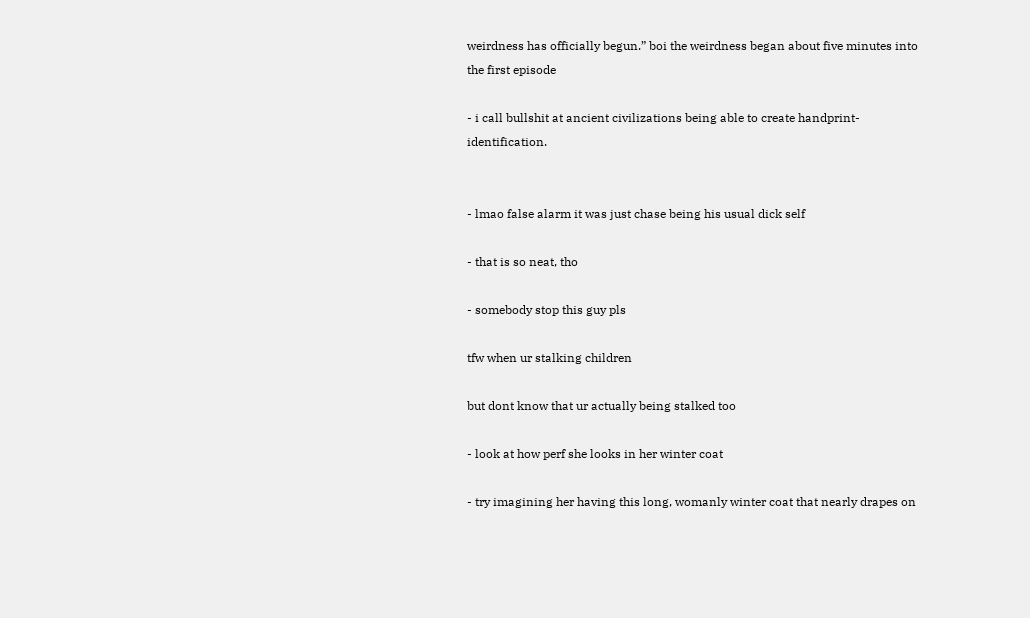weirdness has officially begun.” boi the weirdness began about five minutes into the first episode

- i call bullshit at ancient civilizations being able to create handprint-identification.


- lmao false alarm it was just chase being his usual dick self

- that is so neat, tho

- somebody stop this guy pls

tfw when ur stalking children

but dont know that ur actually being stalked too

- look at how perf she looks in her winter coat

- try imagining her having this long, womanly winter coat that nearly drapes on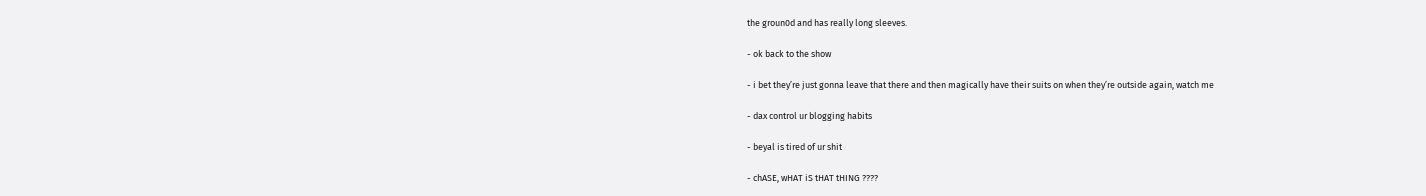the groun0d and has really long sleeves.

- ok back to the show

- i bet they’re just gonna leave that there and then magically have their suits on when they’re outside again, watch me

- dax control ur blogging habits

- beyal is tired of ur shit

- chASE, wHAT iS tHAT tHING ????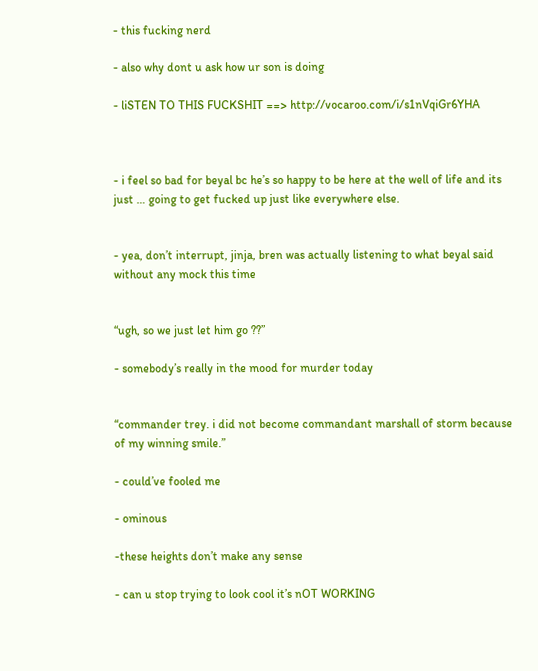- this fucking nerd

- also why dont u ask how ur son is doing

- liSTEN TO THIS FUCKSHIT ==> http://vocaroo.com/i/s1nVqiGr6YHA



- i feel so bad for beyal bc he’s so happy to be here at the well of life and its just … going to get fucked up just like everywhere else.


- yea, don’t interrupt, jinja, bren was actually listening to what beyal said without any mock this time


“ugh, so we just let him go ??”

- somebody’s really in the mood for murder today


“commander trey. i did not become commandant marshall of storm because of my winning smile.”

- could’ve fooled me

- ominous

-these heights don’t make any sense

- can u stop trying to look cool it’s nOT WORKING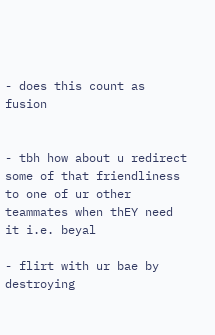- does this count as fusion


- tbh how about u redirect some of that friendliness to one of ur other teammates when thEY need it i.e. beyal

- flirt with ur bae by destroying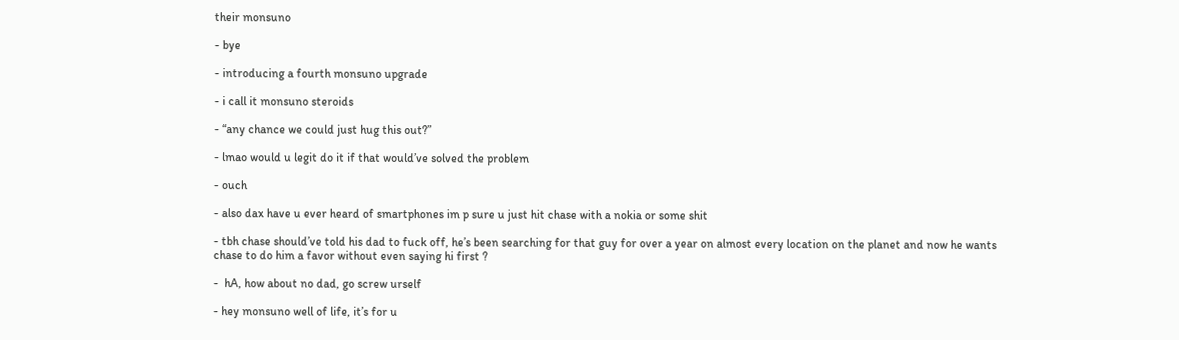their monsuno

- bye

- introducing a fourth monsuno upgrade

- i call it monsuno steroids

- “any chance we could just hug this out?”

- lmao would u legit do it if that would’ve solved the problem

- ouch

- also dax have u ever heard of smartphones im p sure u just hit chase with a nokia or some shit

- tbh chase should’ve told his dad to fuck off, he’s been searching for that guy for over a year on almost every location on the planet and now he wants chase to do him a favor without even saying hi first ?

-  hA, how about no dad, go screw urself

- hey monsuno well of life, it’s for u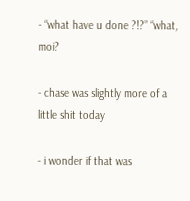- “what have u done ?!?” “what, moi?

- chase was slightly more of a little shit today

- i wonder if that was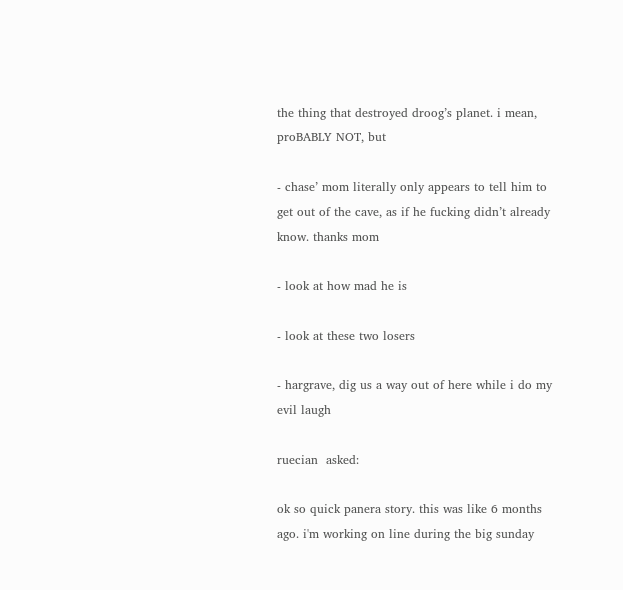the thing that destroyed droog’s planet. i mean, proBABLY NOT, but

- chase’ mom literally only appears to tell him to get out of the cave, as if he fucking didn’t already know. thanks mom

- look at how mad he is

- look at these two losers

- hargrave, dig us a way out of here while i do my evil laugh

ruecian  asked:

ok so quick panera story. this was like 6 months ago. i'm working on line during the big sunday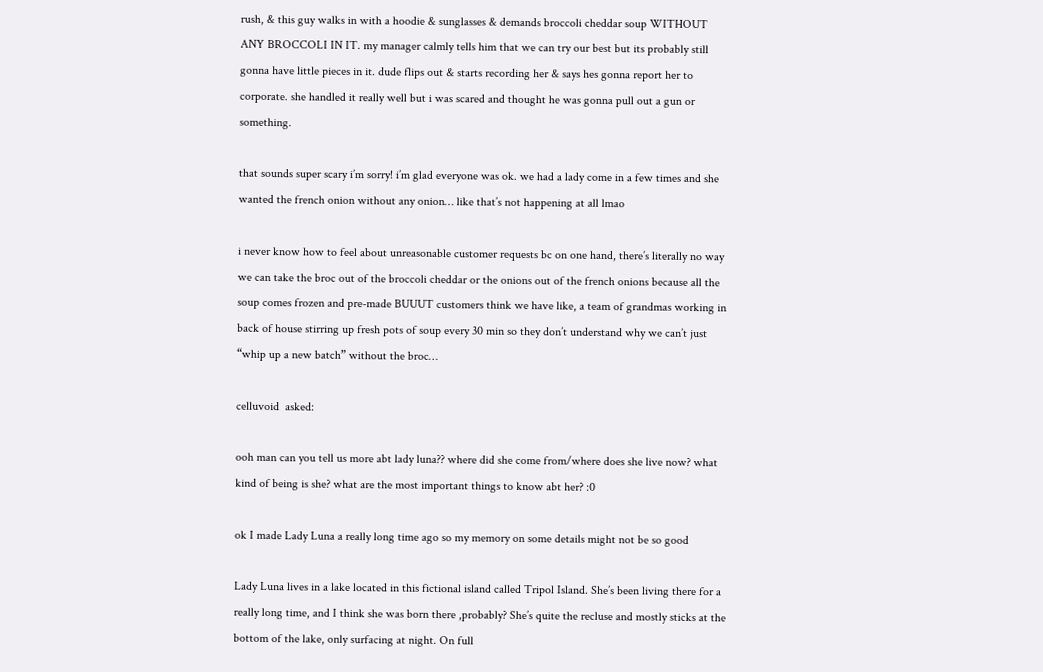rush, & this guy walks in with a hoodie & sunglasses & demands broccoli cheddar soup WITHOUT ANY BROCCOLI IN IT. my manager calmly tells him that we can try our best but its probably still gonna have little pieces in it. dude flips out & starts recording her & says hes gonna report her to corporate. she handled it really well but i was scared and thought he was gonna pull out a gun or something.

that sounds super scary i’m sorry! i’m glad everyone was ok. we had a lady come in a few times and she wanted the french onion without any onion… like that’s not happening at all lmao

i never know how to feel about unreasonable customer requests bc on one hand, there’s literally no way we can take the broc out of the broccoli cheddar or the onions out of the french onions because all the soup comes frozen and pre-made BUUUT customers think we have like, a team of grandmas working in back of house stirring up fresh pots of soup every 30 min so they don’t understand why we can’t just “whip up a new batch” without the broc…

celluvoid  asked:

ooh man can you tell us more abt lady luna?? where did she come from/where does she live now? what kind of being is she? what are the most important things to know abt her? :0

ok I made Lady Luna a really long time ago so my memory on some details might not be so good

Lady Luna lives in a lake located in this fictional island called Tripol Island. She’s been living there for a really long time, and I think she was born there ,probably? She’s quite the recluse and mostly sticks at the bottom of the lake, only surfacing at night. On full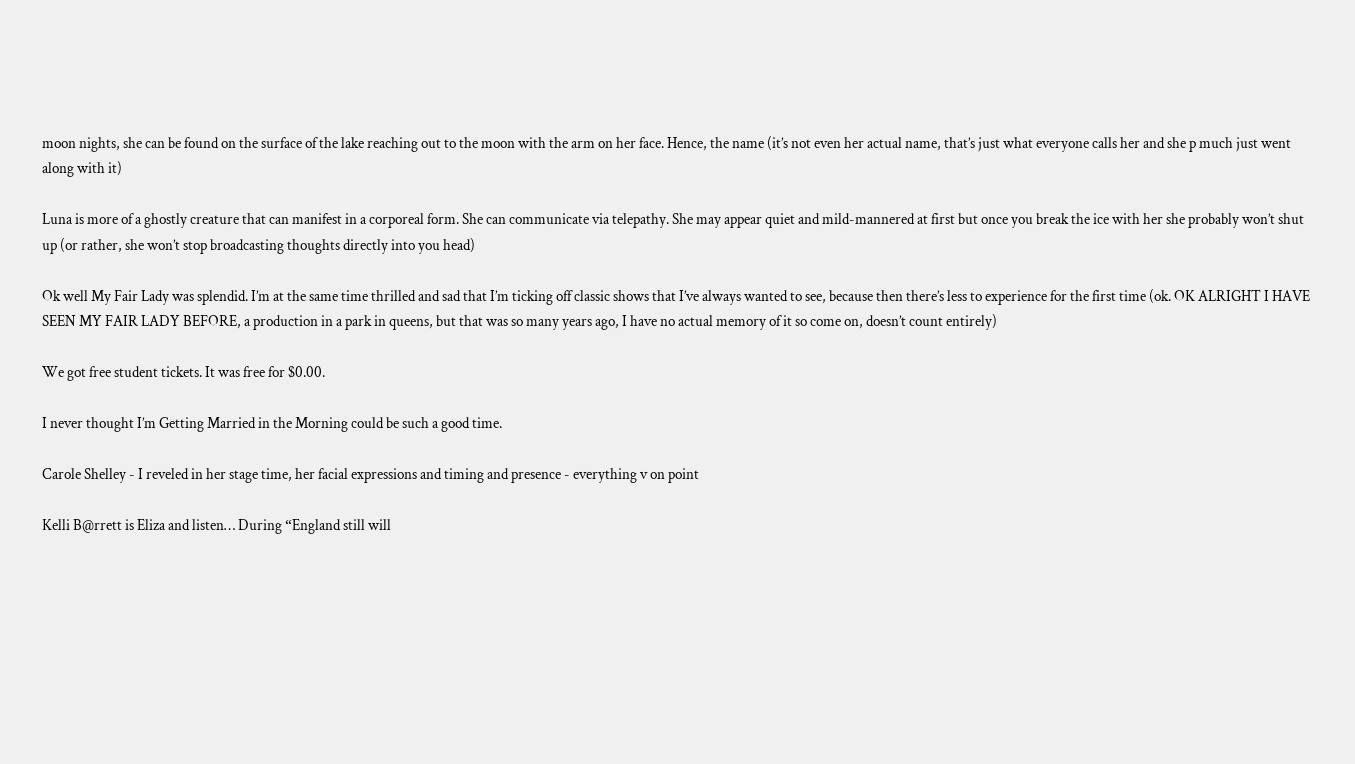moon nights, she can be found on the surface of the lake reaching out to the moon with the arm on her face. Hence, the name (it’s not even her actual name, that’s just what everyone calls her and she p much just went along with it)

Luna is more of a ghostly creature that can manifest in a corporeal form. She can communicate via telepathy. She may appear quiet and mild-mannered at first but once you break the ice with her she probably won’t shut up (or rather, she won’t stop broadcasting thoughts directly into you head)

Ok well My Fair Lady was splendid. I’m at the same time thrilled and sad that I’m ticking off classic shows that I’ve always wanted to see, because then there’s less to experience for the first time (ok. OK ALRIGHT I HAVE SEEN MY FAIR LADY BEFORE, a production in a park in queens, but that was so many years ago, I have no actual memory of it so come on, doesn’t count entirely)

We got free student tickets. It was free for $0.00.

I never thought I’m Getting Married in the Morning could be such a good time.

Carole Shelley - I reveled in her stage time, her facial expressions and timing and presence - everything v on point

Kelli B@rrett is Eliza and listen… During “England still will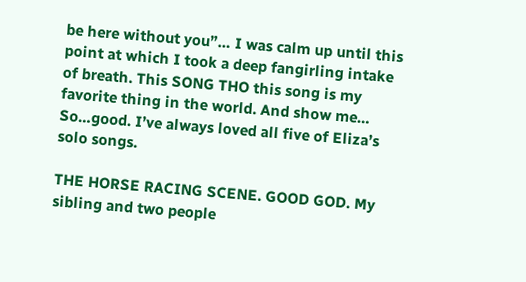be here without you”… I was calm up until this point at which I took a deep fangirling intake of breath. This SONG THO this song is my favorite thing in the world. And show me… So…good. I’ve always loved all five of Eliza’s solo songs.

THE HORSE RACING SCENE. GOOD GOD. My sibling and two people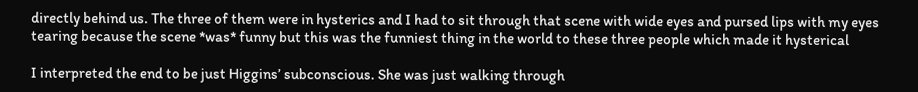directly behind us. The three of them were in hysterics and I had to sit through that scene with wide eyes and pursed lips with my eyes tearing because the scene *was* funny but this was the funniest thing in the world to these three people which made it hysterical

I interpreted the end to be just Higgins’ subconscious. She was just walking through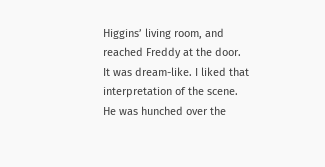Higgins’ living room, and reached Freddy at the door. It was dream-like. I liked that interpretation of the scene. He was hunched over the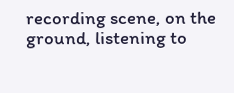recording scene, on the ground, listening to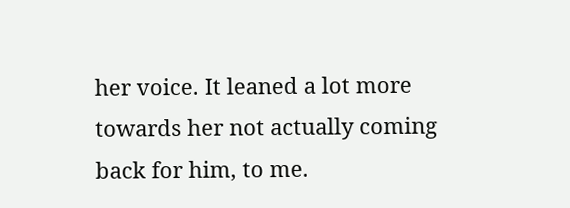her voice. It leaned a lot more towards her not actually coming back for him, to me.